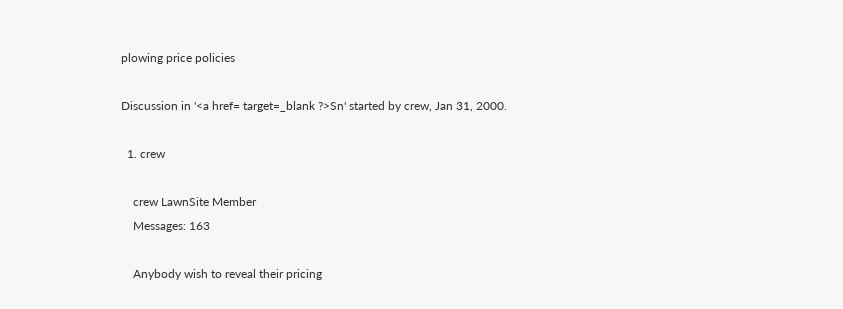plowing price policies

Discussion in '<a href= target=_blank ?>Sn' started by crew, Jan 31, 2000.

  1. crew

    crew LawnSite Member
    Messages: 163

    Anybody wish to reveal their pricing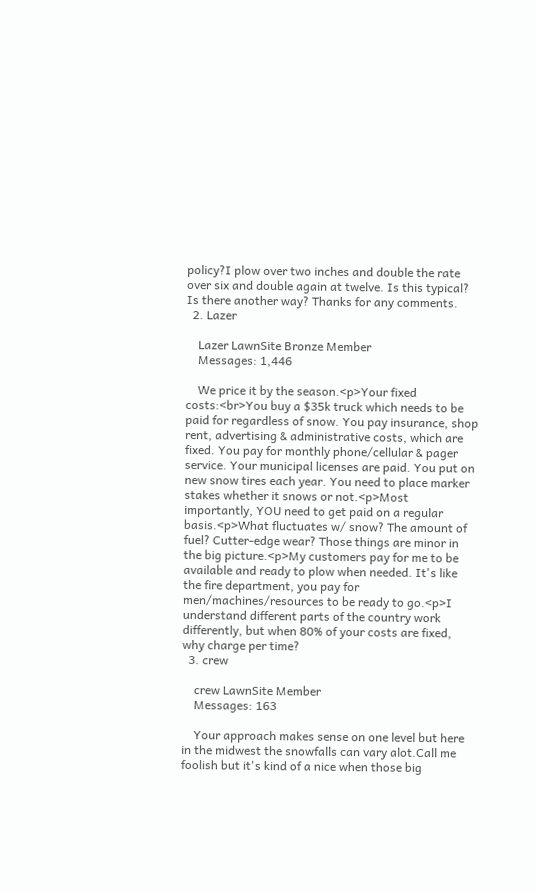policy?I plow over two inches and double the rate over six and double again at twelve. Is this typical? Is there another way? Thanks for any comments.
  2. Lazer

    Lazer LawnSite Bronze Member
    Messages: 1,446

    We price it by the season.<p>Your fixed costs:<br>You buy a $35k truck which needs to be paid for regardless of snow. You pay insurance, shop rent, advertising & administrative costs, which are fixed. You pay for monthly phone/cellular & pager service. Your municipal licenses are paid. You put on new snow tires each year. You need to place marker stakes whether it snows or not.<p>Most importantly, YOU need to get paid on a regular basis.<p>What fluctuates w/ snow? The amount of fuel? Cutter-edge wear? Those things are minor in the big picture.<p>My customers pay for me to be available and ready to plow when needed. It's like the fire department, you pay for men/machines/resources to be ready to go.<p>I understand different parts of the country work differently, but when 80% of your costs are fixed, why charge per time?
  3. crew

    crew LawnSite Member
    Messages: 163

    Your approach makes sense on one level but here in the midwest the snowfalls can vary alot.Call me foolish but it's kind of a nice when those big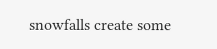snowfalls create some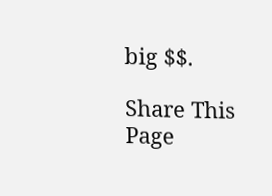big $$.

Share This Page